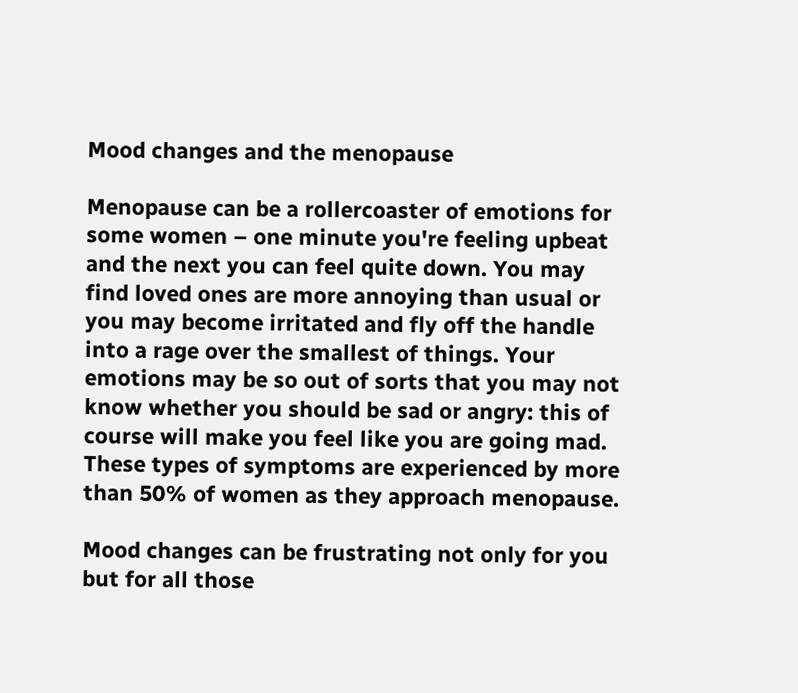Mood changes and the menopause

Menopause can be a rollercoaster of emotions for some women – one minute you're feeling upbeat and the next you can feel quite down. You may find loved ones are more annoying than usual or you may become irritated and fly off the handle into a rage over the smallest of things. Your emotions may be so out of sorts that you may not know whether you should be sad or angry: this of course will make you feel like you are going mad. These types of symptoms are experienced by more than 50% of women as they approach menopause.

Mood changes can be frustrating not only for you but for all those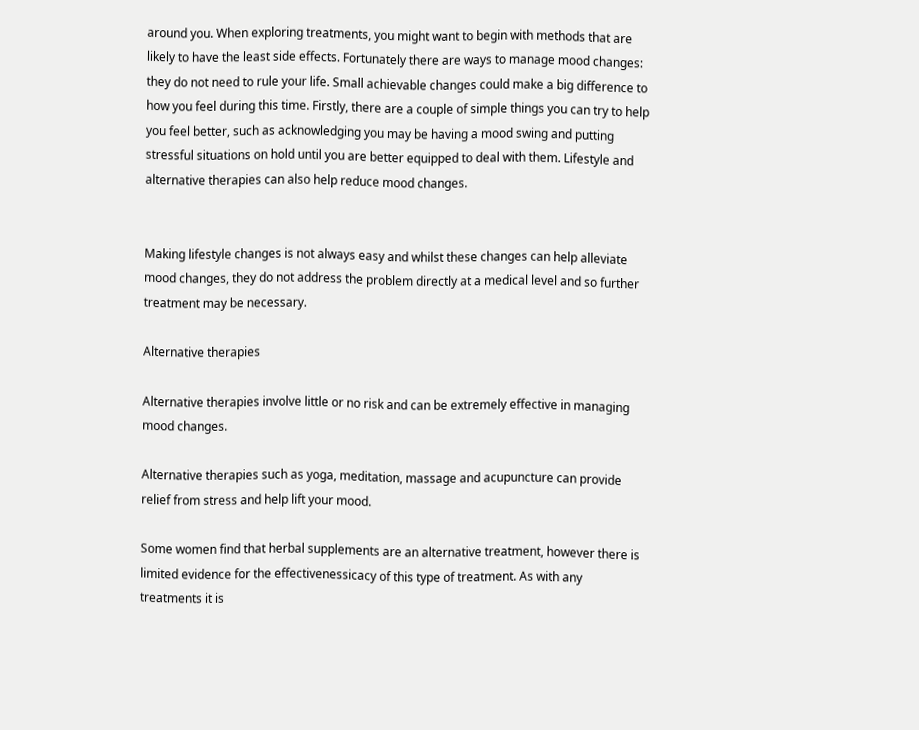around you. When exploring treatments, you might want to begin with methods that are likely to have the least side effects. Fortunately there are ways to manage mood changes: they do not need to rule your life. Small achievable changes could make a big difference to how you feel during this time. Firstly, there are a couple of simple things you can try to help you feel better, such as acknowledging you may be having a mood swing and putting stressful situations on hold until you are better equipped to deal with them. Lifestyle and alternative therapies can also help reduce mood changes.


Making lifestyle changes is not always easy and whilst these changes can help alleviate mood changes, they do not address the problem directly at a medical level and so further treatment may be necessary.

Alternative therapies

Alternative therapies involve little or no risk and can be extremely effective in managing mood changes.

Alternative therapies such as yoga, meditation, massage and acupuncture can provide relief from stress and help lift your mood.

Some women find that herbal supplements are an alternative treatment, however there is limited evidence for the effectivenessicacy of this type of treatment. As with any treatments it is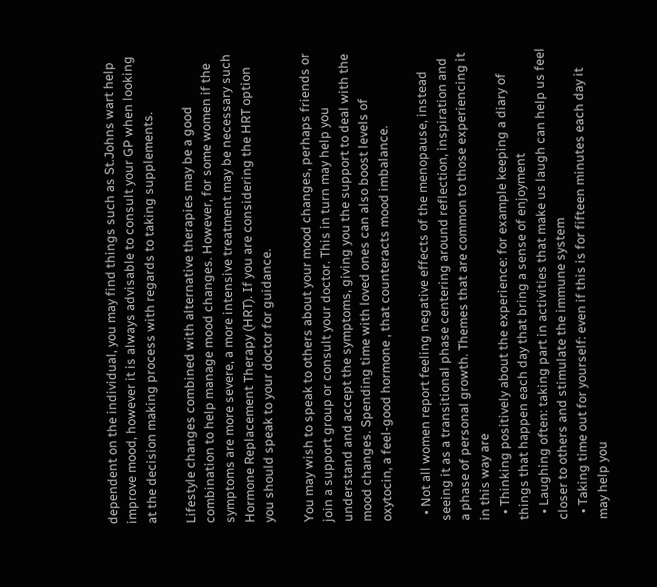dependent on the individual, you may find things such as St.Johns wart help improve mood, however it is always advisable to consult your GP when looking at the decision making process with regards to taking supplements.

Lifestyle changes combined with alternative therapies may be a good combination to help manage mood changes. However, for some women if the symptoms are more severe, a more intensive treatment may be necessary such Hormone Replacement Therapy (HRT). If you are considering the HRT option you should speak to your doctor for guidance.

You may wish to speak to others about your mood changes, perhaps friends or join a support group or consult your doctor. This in turn may help you understand and accept the symptoms, giving you the support to deal with the mood changes. Spending time with loved ones can also boost levels of oxytocin, a feel-good hormone , that counteracts mood imbalance.

  • Not all women report feeling negative effects of the menopause, instead seeing it as a transitional phase centering around reflection, inspiration and a phase of personal growth. Themes that are common to those experiencing it in this way are
  • Thinking positively about the experience: for example keeping a diary of things that happen each day that bring a sense of enjoyment
  • Laughing often: taking part in activities that make us laugh can help us feel closer to others and stimulate the immune system
  • Taking time out for yourself: even if this is for fifteen minutes each day it may help you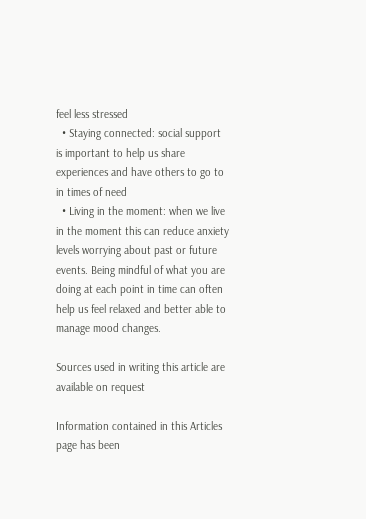feel less stressed
  • Staying connected: social support is important to help us share experiences and have others to go to in times of need
  • Living in the moment: when we live in the moment this can reduce anxiety levels worrying about past or future events. Being mindful of what you are doing at each point in time can often help us feel relaxed and better able to manage mood changes.

Sources used in writing this article are available on request

Information contained in this Articles page has been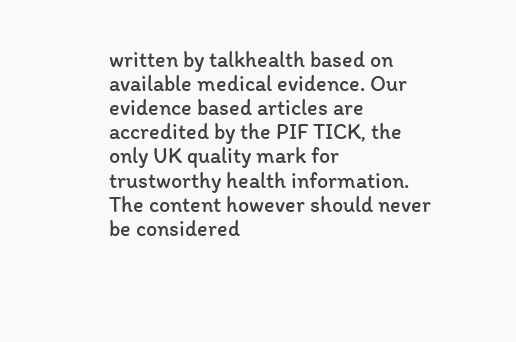written by talkhealth based on available medical evidence. Our evidence based articles are accredited by the PIF TICK, the only UK quality mark for trustworthy health information. The content however should never be considered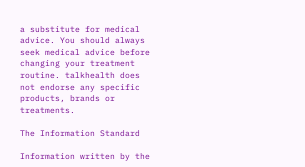a substitute for medical advice. You should always seek medical advice before changing your treatment routine. talkhealth does not endorse any specific products, brands or treatments.

The Information Standard

Information written by the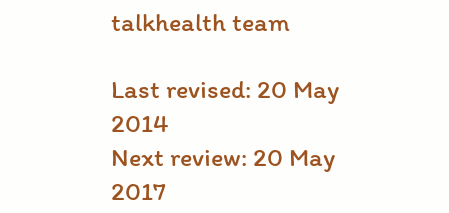talkhealth team

Last revised: 20 May 2014
Next review: 20 May 2017